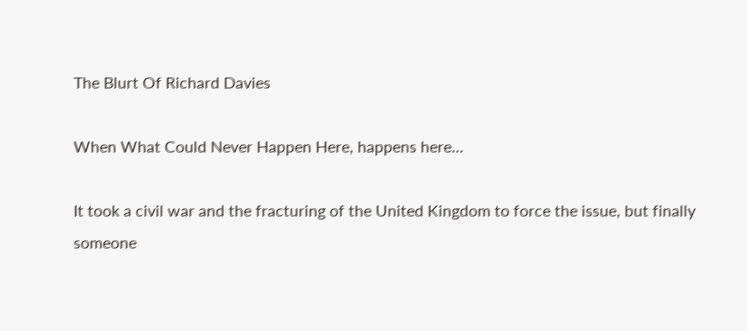The Blurt Of Richard Davies

When What Could Never Happen Here, happens here...

It took a civil war and the fracturing of the United Kingdom to force the issue, but finally someone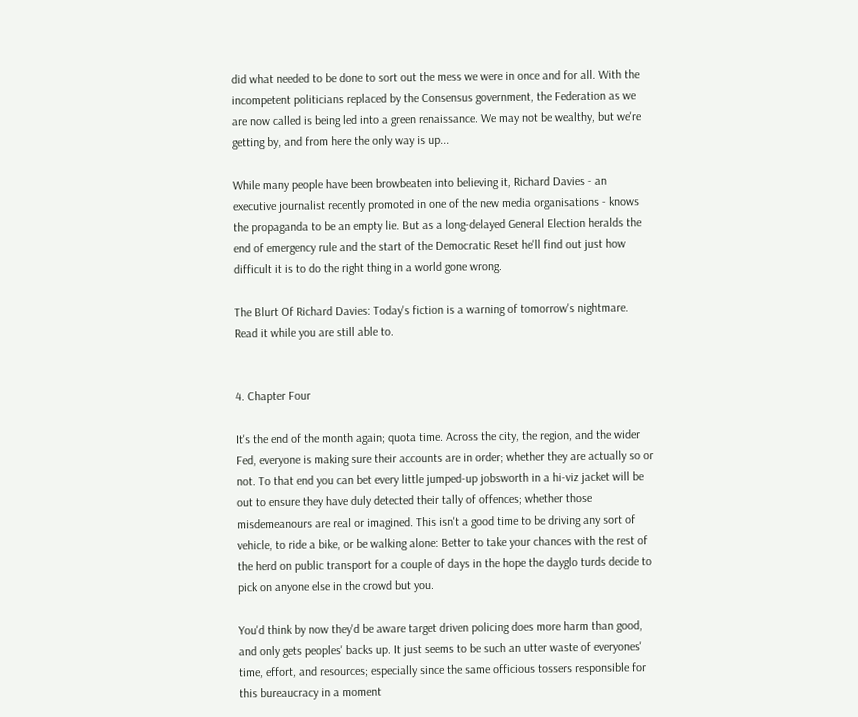did what needed to be done to sort out the mess we were in once and for all. With the incompetent politicians replaced by the Consensus government, the Federation as we are now called is being led into a green renaissance. We may not be wealthy, but we're getting by, and from here the only way is up...

While many people have been browbeaten into believing it, Richard Davies - an executive journalist recently promoted in one of the new media organisations - knows the propaganda to be an empty lie. But as a long-delayed General Election heralds the end of emergency rule and the start of the Democratic Reset he'll find out just how difficult it is to do the right thing in a world gone wrong.

The Blurt Of Richard Davies: Today's fiction is a warning of tomorrow's nightmare. Read it while you are still able to.


4. Chapter Four

It's the end of the month again; quota time. Across the city, the region, and the wider Fed, everyone is making sure their accounts are in order; whether they are actually so or not. To that end you can bet every little jumped-up jobsworth in a hi-viz jacket will be out to ensure they have duly detected their tally of offences; whether those misdemeanours are real or imagined. This isn't a good time to be driving any sort of vehicle, to ride a bike, or be walking alone: Better to take your chances with the rest of the herd on public transport for a couple of days in the hope the dayglo turds decide to pick on anyone else in the crowd but you.

You'd think by now they'd be aware target driven policing does more harm than good, and only gets peoples' backs up. It just seems to be such an utter waste of everyones' time, effort, and resources; especially since the same officious tossers responsible for this bureaucracy in a moment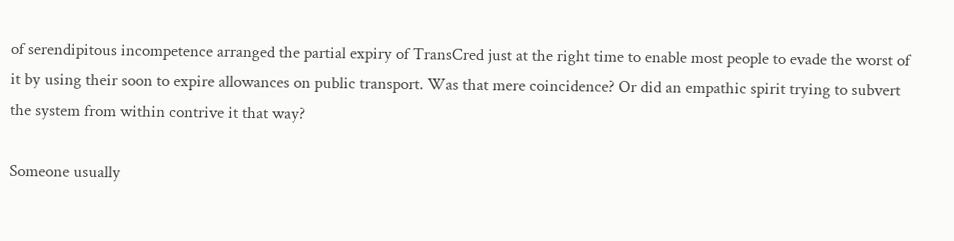of serendipitous incompetence arranged the partial expiry of TransCred just at the right time to enable most people to evade the worst of it by using their soon to expire allowances on public transport. Was that mere coincidence? Or did an empathic spirit trying to subvert the system from within contrive it that way?

Someone usually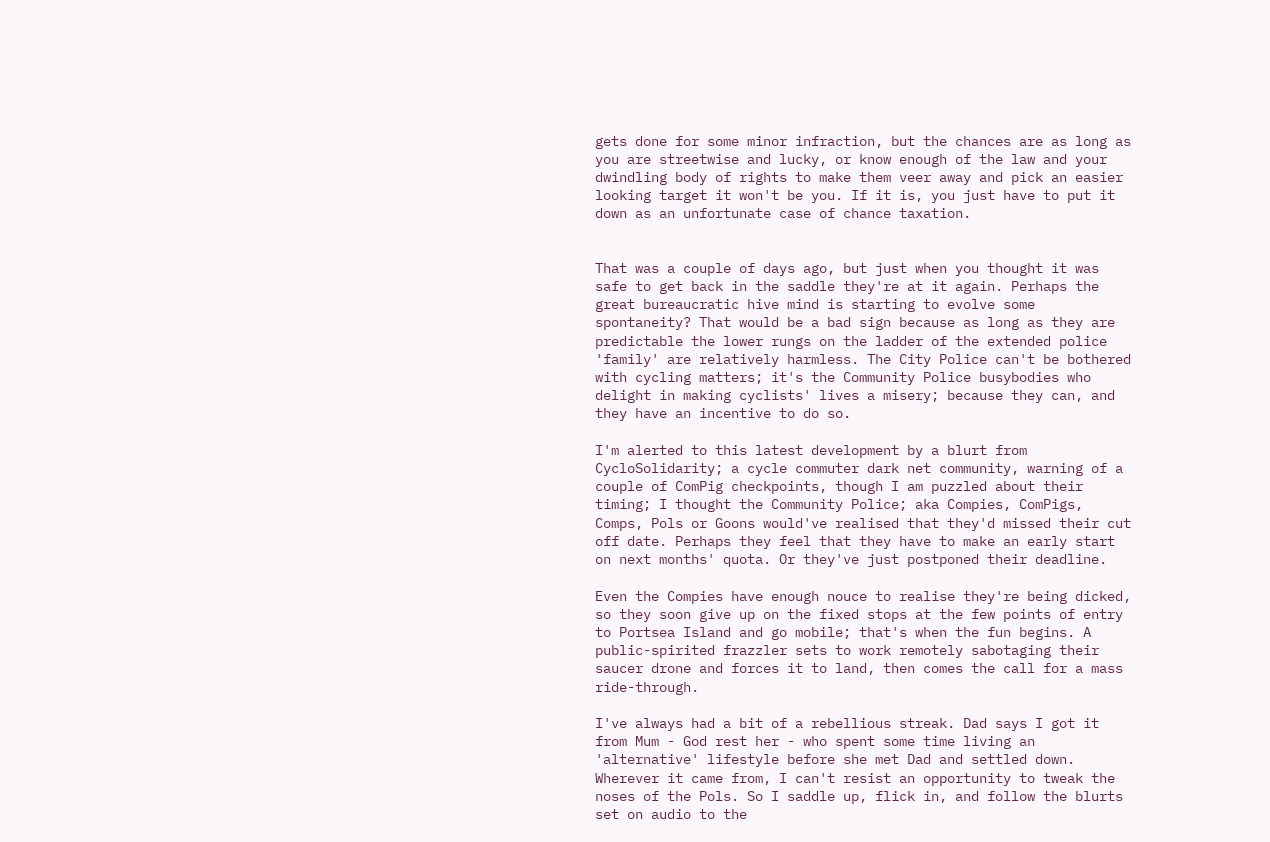gets done for some minor infraction, but the chances are as long as you are streetwise and lucky, or know enough of the law and your dwindling body of rights to make them veer away and pick an easier looking target it won't be you. If it is, you just have to put it down as an unfortunate case of chance taxation.


That was a couple of days ago, but just when you thought it was safe to get back in the saddle they're at it again. Perhaps the great bureaucratic hive mind is starting to evolve some spontaneity? That would be a bad sign because as long as they are predictable the lower rungs on the ladder of the extended police 'family' are relatively harmless. The City Police can't be bothered with cycling matters; it's the Community Police busybodies who delight in making cyclists' lives a misery; because they can, and they have an incentive to do so.

I'm alerted to this latest development by a blurt from CycloSolidarity; a cycle commuter dark net community, warning of a couple of ComPig checkpoints, though I am puzzled about their timing; I thought the Community Police; aka Compies, ComPigs, Comps, Pols or Goons would've realised that they'd missed their cut off date. Perhaps they feel that they have to make an early start on next months' quota. Or they've just postponed their deadline.

Even the Compies have enough nouce to realise they're being dicked, so they soon give up on the fixed stops at the few points of entry to Portsea Island and go mobile; that's when the fun begins. A public-spirited frazzler sets to work remotely sabotaging their saucer drone and forces it to land, then comes the call for a mass ride-through.

I've always had a bit of a rebellious streak. Dad says I got it from Mum - God rest her - who spent some time living an 'alternative' lifestyle before she met Dad and settled down. Wherever it came from, I can't resist an opportunity to tweak the noses of the Pols. So I saddle up, flick in, and follow the blurts set on audio to the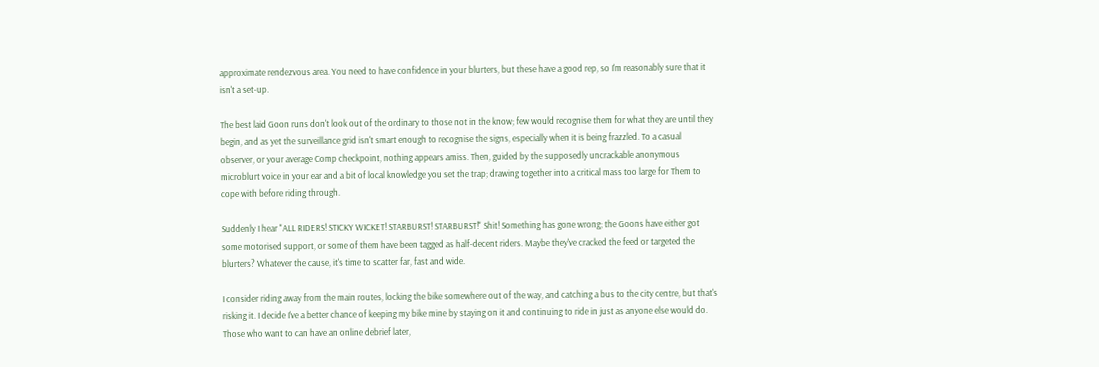approximate rendezvous area. You need to have confidence in your blurters, but these have a good rep, so I'm reasonably sure that it isn't a set-up.

The best laid Goon runs don't look out of the ordinary to those not in the know; few would recognise them for what they are until they begin, and as yet the surveillance grid isn't smart enough to recognise the signs, especially when it is being frazzled. To a casual observer, or your average Comp checkpoint, nothing appears amiss. Then, guided by the supposedly uncrackable anonymous microblurt voice in your ear and a bit of local knowledge you set the trap; drawing together into a critical mass too large for Them to cope with before riding through.

Suddenly I hear "ALL RIDERS! STICKY WICKET! STARBURST! STARBURST!" Shit! Something has gone wrong; the Goons have either got some motorised support, or some of them have been tagged as half-decent riders. Maybe they've cracked the feed or targeted the blurters? Whatever the cause, it's time to scatter far, fast and wide.

I consider riding away from the main routes, locking the bike somewhere out of the way, and catching a bus to the city centre, but that's risking it. I decide I've a better chance of keeping my bike mine by staying on it and continuing to ride in just as anyone else would do. Those who want to can have an online debrief later,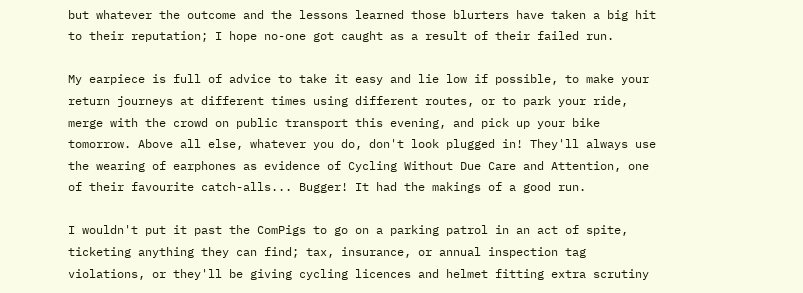but whatever the outcome and the lessons learned those blurters have taken a big hit to their reputation; I hope no-one got caught as a result of their failed run.

My earpiece is full of advice to take it easy and lie low if possible, to make your return journeys at different times using different routes, or to park your ride, merge with the crowd on public transport this evening, and pick up your bike tomorrow. Above all else, whatever you do, don't look plugged in! They'll always use the wearing of earphones as evidence of Cycling Without Due Care and Attention, one of their favourite catch-alls... Bugger! It had the makings of a good run.

I wouldn't put it past the ComPigs to go on a parking patrol in an act of spite, ticketing anything they can find; tax, insurance, or annual inspection tag violations, or they'll be giving cycling licences and helmet fitting extra scrutiny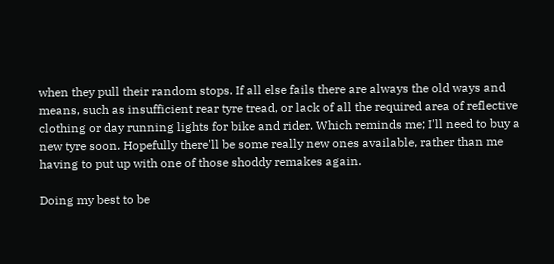when they pull their random stops. If all else fails there are always the old ways and means, such as insufficient rear tyre tread, or lack of all the required area of reflective clothing or day running lights for bike and rider. Which reminds me; I'll need to buy a new tyre soon. Hopefully there'll be some really new ones available, rather than me having to put up with one of those shoddy remakes again.

Doing my best to be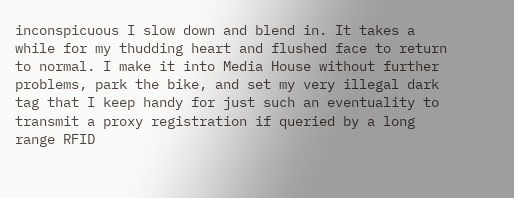inconspicuous I slow down and blend in. It takes a while for my thudding heart and flushed face to return to normal. I make it into Media House without further problems, park the bike, and set my very illegal dark tag that I keep handy for just such an eventuality to transmit a proxy registration if queried by a long range RFID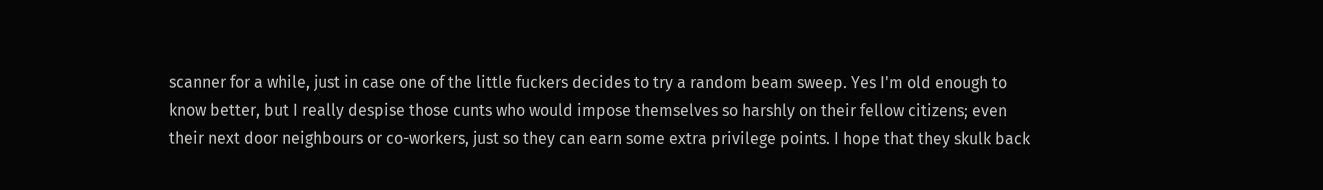scanner for a while, just in case one of the little fuckers decides to try a random beam sweep. Yes I'm old enough to know better, but I really despise those cunts who would impose themselves so harshly on their fellow citizens; even their next door neighbours or co-workers, just so they can earn some extra privilege points. I hope that they skulk back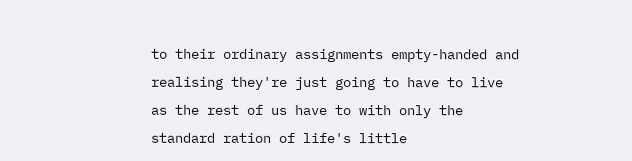to their ordinary assignments empty-handed and realising they're just going to have to live as the rest of us have to with only the standard ration of life's little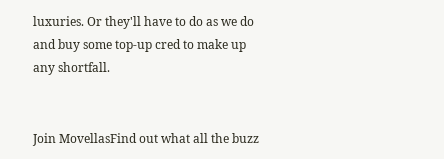luxuries. Or they'll have to do as we do and buy some top-up cred to make up any shortfall.


Join MovellasFind out what all the buzz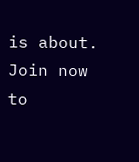is about. Join now to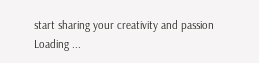start sharing your creativity and passion
Loading ...